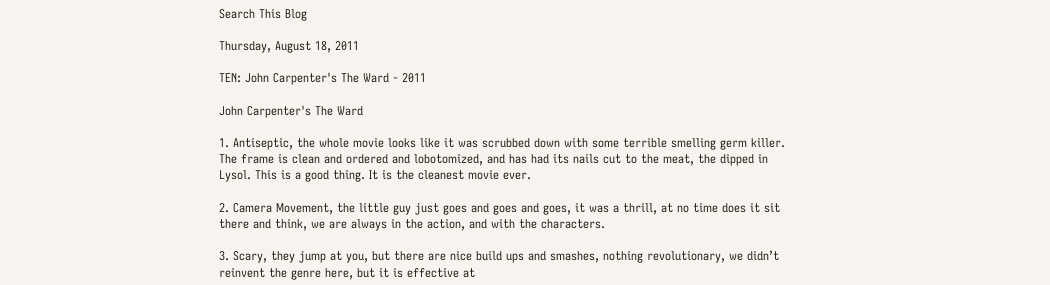Search This Blog

Thursday, August 18, 2011

TEN: John Carpenter's The Ward - 2011

John Carpenter's The Ward

1. Antiseptic, the whole movie looks like it was scrubbed down with some terrible smelling germ killer. The frame is clean and ordered and lobotomized, and has had its nails cut to the meat, the dipped in Lysol. This is a good thing. It is the cleanest movie ever.

2. Camera Movement, the little guy just goes and goes and goes, it was a thrill, at no time does it sit there and think, we are always in the action, and with the characters.

3. Scary, they jump at you, but there are nice build ups and smashes, nothing revolutionary, we didn’t reinvent the genre here, but it is effective at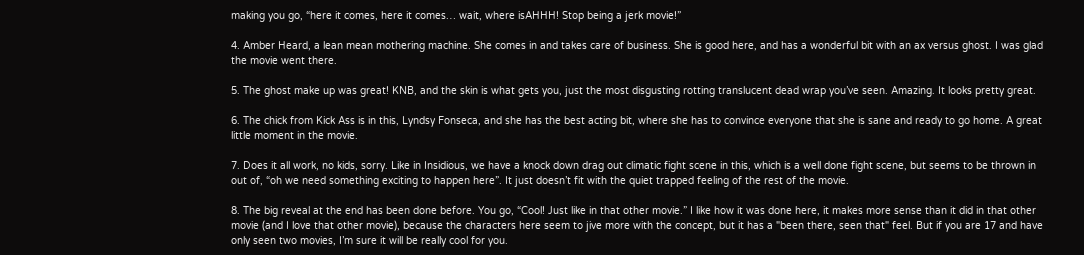making you go, “here it comes, here it comes… wait, where isAHHH! Stop being a jerk movie!”

4. Amber Heard, a lean mean mothering machine. She comes in and takes care of business. She is good here, and has a wonderful bit with an ax versus ghost. I was glad the movie went there.

5. The ghost make up was great! KNB, and the skin is what gets you, just the most disgusting rotting translucent dead wrap you’ve seen. Amazing. It looks pretty great.

6. The chick from Kick Ass is in this, Lyndsy Fonseca, and she has the best acting bit, where she has to convince everyone that she is sane and ready to go home. A great little moment in the movie.

7. Does it all work, no kids, sorry. Like in Insidious, we have a knock down drag out climatic fight scene in this, which is a well done fight scene, but seems to be thrown in out of, “oh we need something exciting to happen here”. It just doesn’t fit with the quiet trapped feeling of the rest of the movie.

8. The big reveal at the end has been done before. You go, “Cool! Just like in that other movie.” I like how it was done here, it makes more sense than it did in that other movie (and I love that other movie), because the characters here seem to jive more with the concept, but it has a "been there, seen that" feel. But if you are 17 and have only seen two movies, I’m sure it will be really cool for you.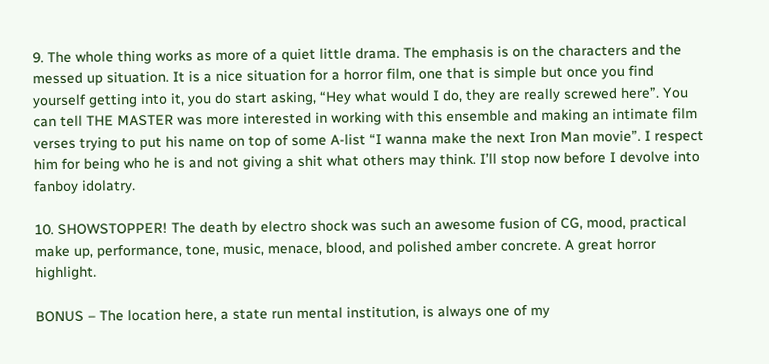9. The whole thing works as more of a quiet little drama. The emphasis is on the characters and the messed up situation. It is a nice situation for a horror film, one that is simple but once you find yourself getting into it, you do start asking, “Hey what would I do, they are really screwed here”. You can tell THE MASTER was more interested in working with this ensemble and making an intimate film verses trying to put his name on top of some A-list “I wanna make the next Iron Man movie”. I respect him for being who he is and not giving a shit what others may think. I’ll stop now before I devolve into fanboy idolatry.

10. SHOWSTOPPER! The death by electro shock was such an awesome fusion of CG, mood, practical make up, performance, tone, music, menace, blood, and polished amber concrete. A great horror highlight.

BONUS – The location here, a state run mental institution, is always one of my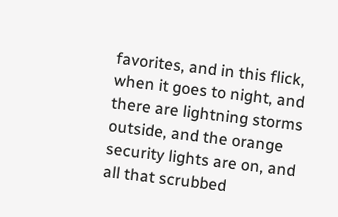favorites, and in this flick, when it goes to night, and there are lightning storms outside, and the orange security lights are on, and all that scrubbed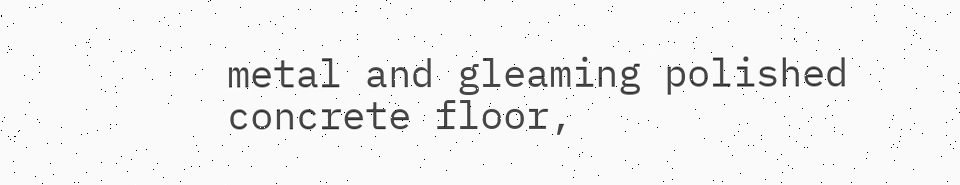metal and gleaming polished concrete floor,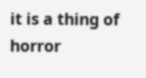it is a thing of horror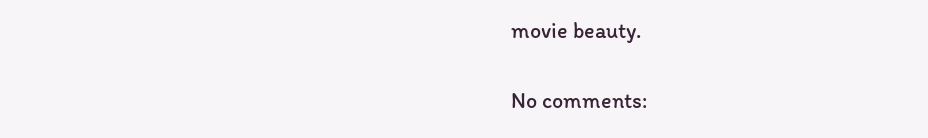movie beauty.

No comments: